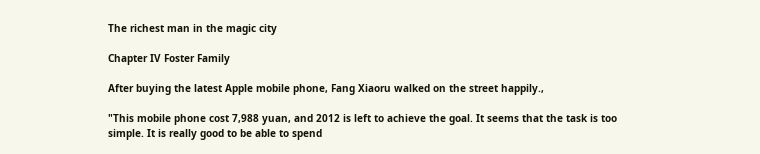The richest man in the magic city

Chapter IV Foster Family

After buying the latest Apple mobile phone, Fang Xiaoru walked on the street happily.,

"This mobile phone cost 7,988 yuan, and 2012 is left to achieve the goal. It seems that the task is too simple. It is really good to be able to spend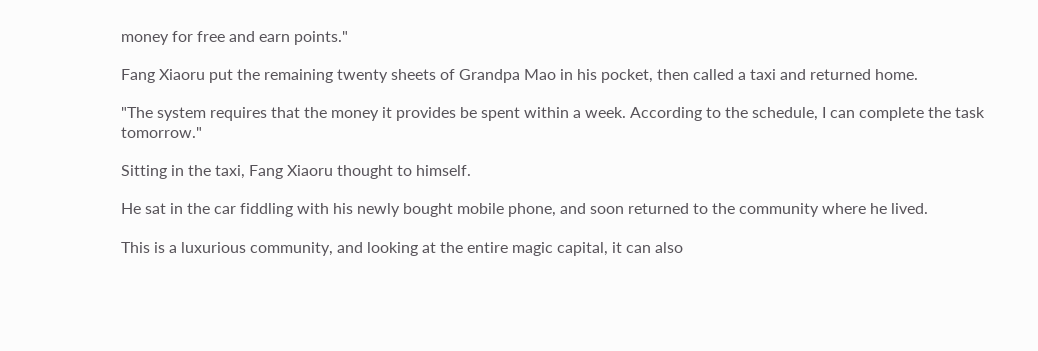money for free and earn points."

Fang Xiaoru put the remaining twenty sheets of Grandpa Mao in his pocket, then called a taxi and returned home.

"The system requires that the money it provides be spent within a week. According to the schedule, I can complete the task tomorrow."

Sitting in the taxi, Fang Xiaoru thought to himself.

He sat in the car fiddling with his newly bought mobile phone, and soon returned to the community where he lived.

This is a luxurious community, and looking at the entire magic capital, it can also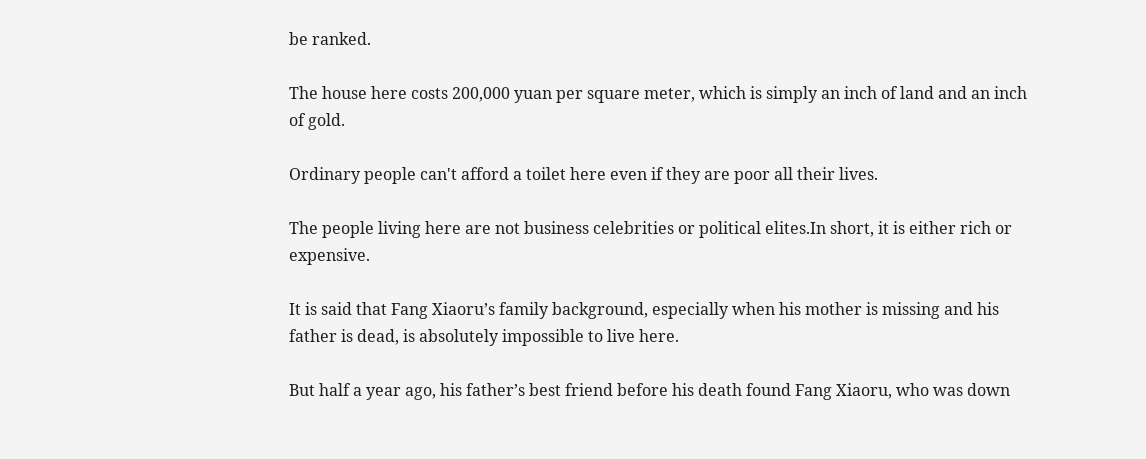be ranked.

The house here costs 200,000 yuan per square meter, which is simply an inch of land and an inch of gold.

Ordinary people can't afford a toilet here even if they are poor all their lives.

The people living here are not business celebrities or political elites.In short, it is either rich or expensive.

It is said that Fang Xiaoru’s family background, especially when his mother is missing and his father is dead, is absolutely impossible to live here.

But half a year ago, his father’s best friend before his death found Fang Xiaoru, who was down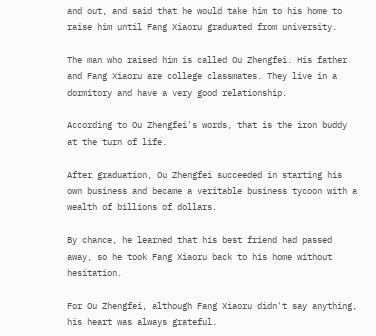and out, and said that he would take him to his home to raise him until Fang Xiaoru graduated from university.

The man who raised him is called Ou Zhengfei. His father and Fang Xiaoru are college classmates. They live in a dormitory and have a very good relationship.

According to Ou Zhengfei's words, that is the iron buddy at the turn of life.

After graduation, Ou Zhengfei succeeded in starting his own business and became a veritable business tycoon with a wealth of billions of dollars.

By chance, he learned that his best friend had passed away, so he took Fang Xiaoru back to his home without hesitation.

For Ou Zhengfei, although Fang Xiaoru didn't say anything, his heart was always grateful.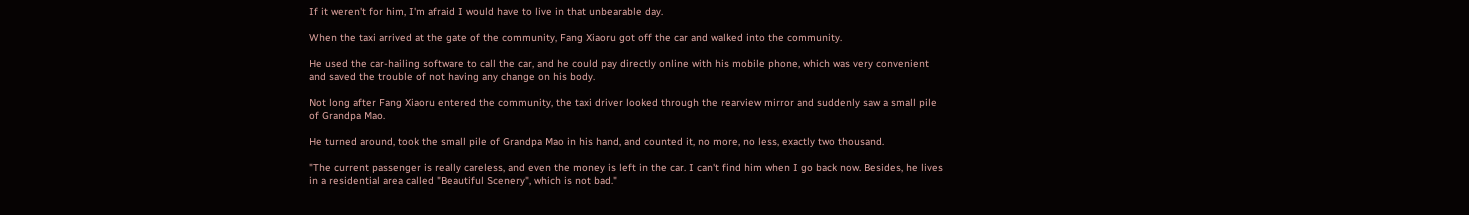If it weren't for him, I'm afraid I would have to live in that unbearable day.

When the taxi arrived at the gate of the community, Fang Xiaoru got off the car and walked into the community.

He used the car-hailing software to call the car, and he could pay directly online with his mobile phone, which was very convenient and saved the trouble of not having any change on his body.

Not long after Fang Xiaoru entered the community, the taxi driver looked through the rearview mirror and suddenly saw a small pile of Grandpa Mao.

He turned around, took the small pile of Grandpa Mao in his hand, and counted it, no more, no less, exactly two thousand.

"The current passenger is really careless, and even the money is left in the car. I can't find him when I go back now. Besides, he lives in a residential area called "Beautiful Scenery", which is not bad."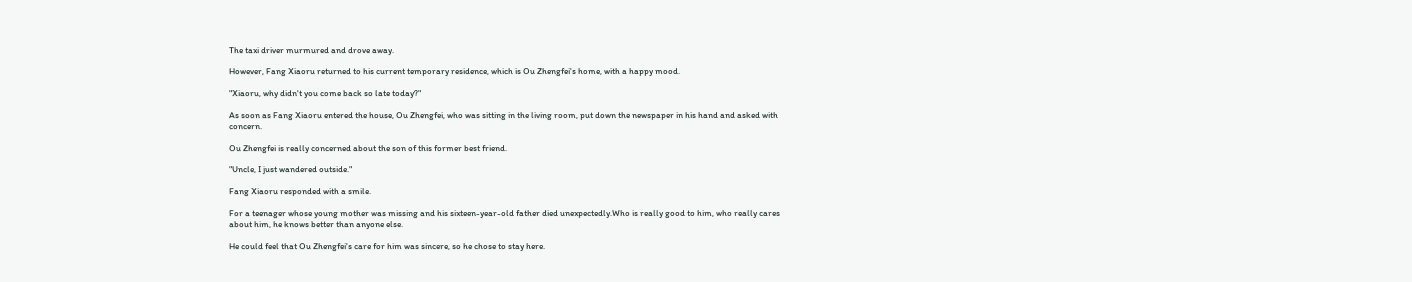The taxi driver murmured and drove away.

However, Fang Xiaoru returned to his current temporary residence, which is Ou Zhengfei's home, with a happy mood.

"Xiaoru, why didn't you come back so late today?"

As soon as Fang Xiaoru entered the house, Ou Zhengfei, who was sitting in the living room, put down the newspaper in his hand and asked with concern.

Ou Zhengfei is really concerned about the son of this former best friend.

"Uncle, I just wandered outside."

Fang Xiaoru responded with a smile.

For a teenager whose young mother was missing and his sixteen-year-old father died unexpectedly.Who is really good to him, who really cares about him, he knows better than anyone else.

He could feel that Ou Zhengfei's care for him was sincere, so he chose to stay here.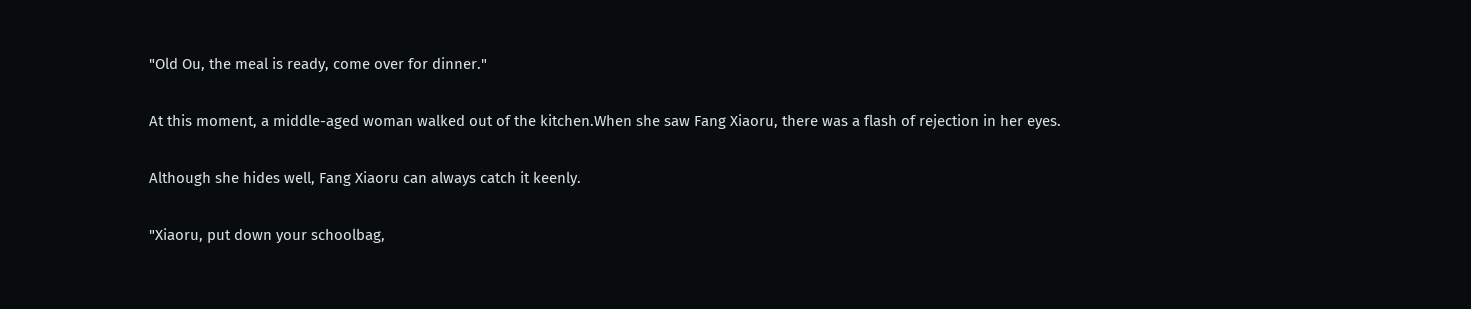"Old Ou, the meal is ready, come over for dinner."

At this moment, a middle-aged woman walked out of the kitchen.When she saw Fang Xiaoru, there was a flash of rejection in her eyes.

Although she hides well, Fang Xiaoru can always catch it keenly.

"Xiaoru, put down your schoolbag,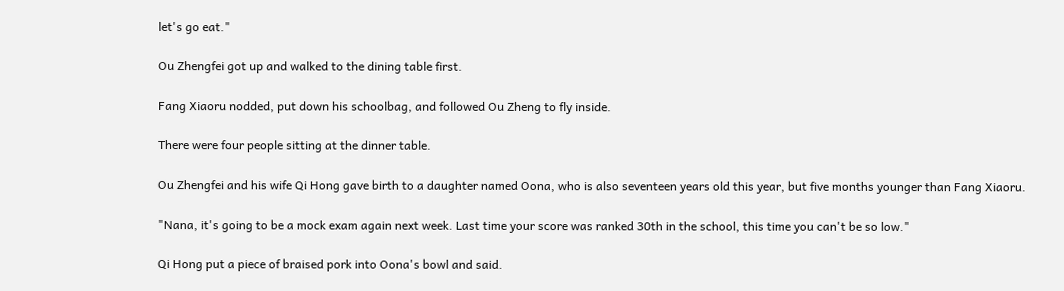let's go eat."

Ou Zhengfei got up and walked to the dining table first.

Fang Xiaoru nodded, put down his schoolbag, and followed Ou Zheng to fly inside.

There were four people sitting at the dinner table.

Ou Zhengfei and his wife Qi Hong gave birth to a daughter named Oona, who is also seventeen years old this year, but five months younger than Fang Xiaoru.

"Nana, it's going to be a mock exam again next week. Last time your score was ranked 30th in the school, this time you can't be so low."

Qi Hong put a piece of braised pork into Oona's bowl and said.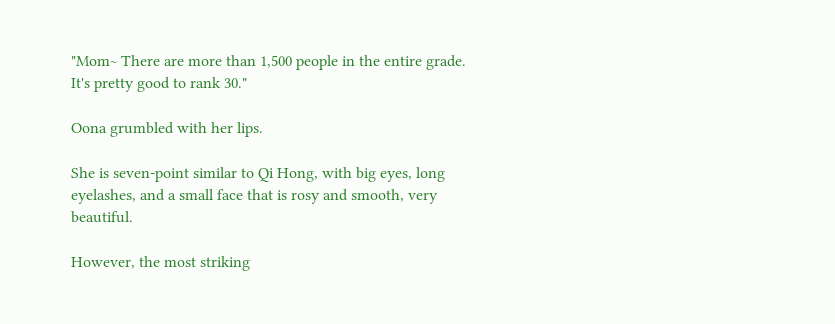"Mom~ There are more than 1,500 people in the entire grade. It's pretty good to rank 30."

Oona grumbled with her lips.

She is seven-point similar to Qi Hong, with big eyes, long eyelashes, and a small face that is rosy and smooth, very beautiful.

However, the most striking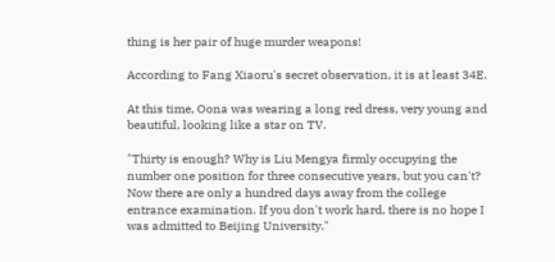thing is her pair of huge murder weapons!

According to Fang Xiaoru's secret observation, it is at least 34E.

At this time, Oona was wearing a long red dress, very young and beautiful, looking like a star on TV.

"Thirty is enough? Why is Liu Mengya firmly occupying the number one position for three consecutive years, but you can't? Now there are only a hundred days away from the college entrance examination. If you don't work hard, there is no hope I was admitted to Beijing University."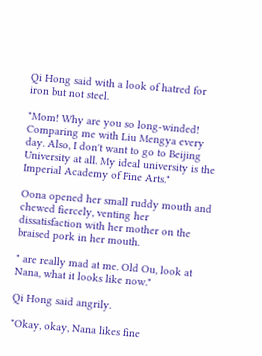Qi Hong said with a look of hatred for iron but not steel.

"Mom! Why are you so long-winded! Comparing me with Liu Mengya every day. Also, I don't want to go to Beijing University at all. My ideal university is the Imperial Academy of Fine Arts."

Oona opened her small ruddy mouth and chewed fiercely, venting her dissatisfaction with her mother on the braised pork in her mouth.

" are really mad at me. Old Ou, look at Nana, what it looks like now."

Qi Hong said angrily.

"Okay, okay, Nana likes fine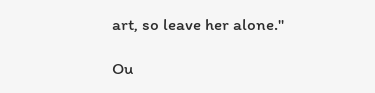art, so leave her alone."

Ou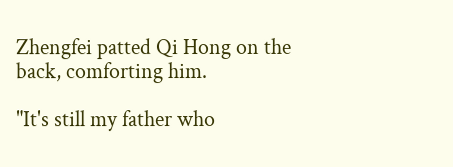Zhengfei patted Qi Hong on the back, comforting him.

"It's still my father who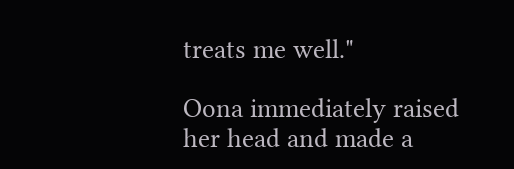treats me well."

Oona immediately raised her head and made a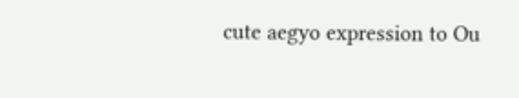cute aegyo expression to Ou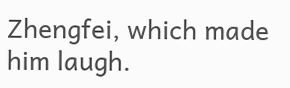Zhengfei, which made him laugh.